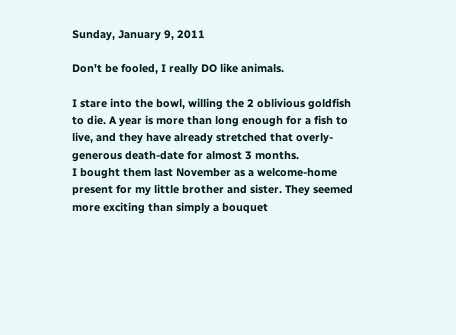Sunday, January 9, 2011

Don't be fooled, I really DO like animals.

I stare into the bowl, willing the 2 oblivious goldfish to die. A year is more than long enough for a fish to live, and they have already stretched that overly-generous death-date for almost 3 months.
I bought them last November as a welcome-home present for my little brother and sister. They seemed more exciting than simply a bouquet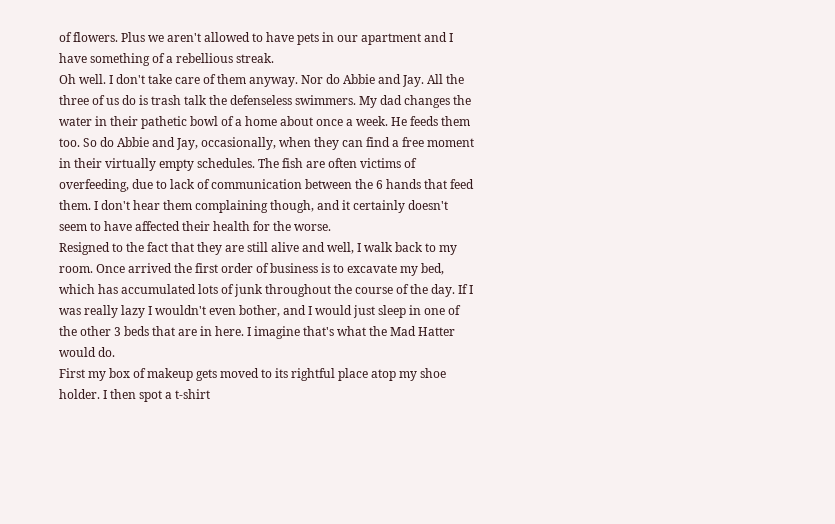of flowers. Plus we aren't allowed to have pets in our apartment and I have something of a rebellious streak.
Oh well. I don't take care of them anyway. Nor do Abbie and Jay. All the three of us do is trash talk the defenseless swimmers. My dad changes the water in their pathetic bowl of a home about once a week. He feeds them too. So do Abbie and Jay, occasionally, when they can find a free moment in their virtually empty schedules. The fish are often victims of overfeeding, due to lack of communication between the 6 hands that feed them. I don't hear them complaining though, and it certainly doesn't seem to have affected their health for the worse.
Resigned to the fact that they are still alive and well, I walk back to my room. Once arrived the first order of business is to excavate my bed, which has accumulated lots of junk throughout the course of the day. If I was really lazy I wouldn't even bother, and I would just sleep in one of the other 3 beds that are in here. I imagine that's what the Mad Hatter would do.
First my box of makeup gets moved to its rightful place atop my shoe holder. I then spot a t-shirt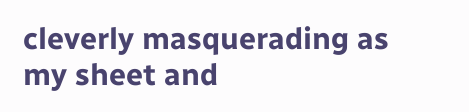cleverly masquerading as my sheet and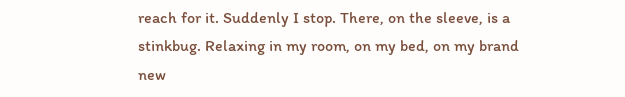reach for it. Suddenly I stop. There, on the sleeve, is a stinkbug. Relaxing in my room, on my bed, on my brand new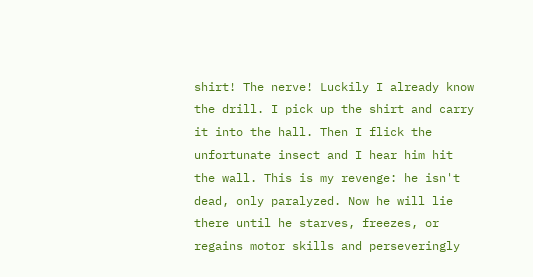shirt! The nerve! Luckily I already know the drill. I pick up the shirt and carry it into the hall. Then I flick the unfortunate insect and I hear him hit the wall. This is my revenge: he isn't dead, only paralyzed. Now he will lie there until he starves, freezes, or regains motor skills and perseveringly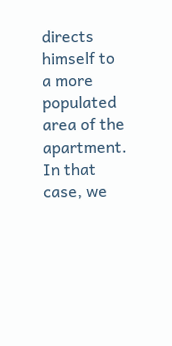directs himself to a more populated area of the apartment. In that case, we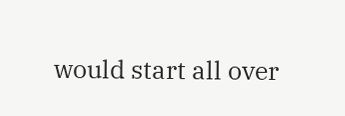would start all over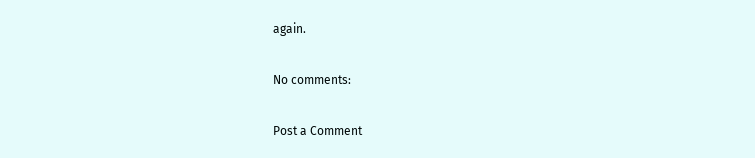again.

No comments:

Post a Comment